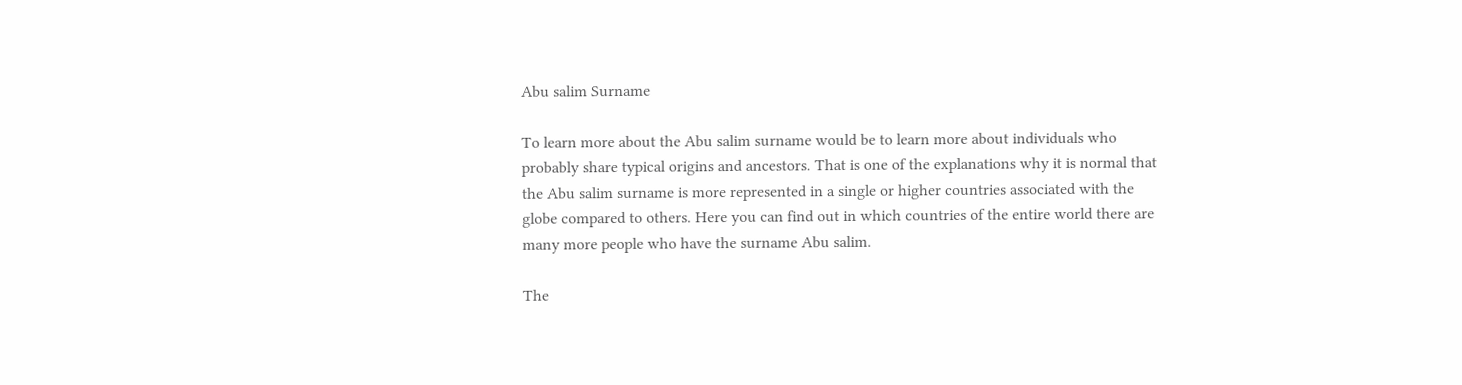Abu salim Surname

To learn more about the Abu salim surname would be to learn more about individuals who probably share typical origins and ancestors. That is one of the explanations why it is normal that the Abu salim surname is more represented in a single or higher countries associated with the globe compared to others. Here you can find out in which countries of the entire world there are many more people who have the surname Abu salim.

The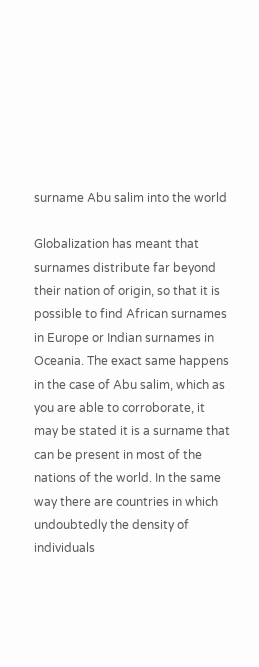surname Abu salim into the world

Globalization has meant that surnames distribute far beyond their nation of origin, so that it is possible to find African surnames in Europe or Indian surnames in Oceania. The exact same happens in the case of Abu salim, which as you are able to corroborate, it may be stated it is a surname that can be present in most of the nations of the world. In the same way there are countries in which undoubtedly the density of individuals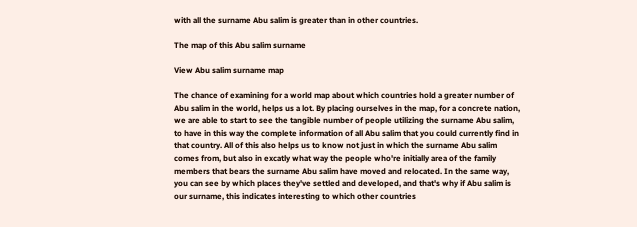with all the surname Abu salim is greater than in other countries.

The map of this Abu salim surname

View Abu salim surname map

The chance of examining for a world map about which countries hold a greater number of Abu salim in the world, helps us a lot. By placing ourselves in the map, for a concrete nation, we are able to start to see the tangible number of people utilizing the surname Abu salim, to have in this way the complete information of all Abu salim that you could currently find in that country. All of this also helps us to know not just in which the surname Abu salim comes from, but also in excatly what way the people who're initially area of the family members that bears the surname Abu salim have moved and relocated. In the same way, you can see by which places they've settled and developed, and that's why if Abu salim is our surname, this indicates interesting to which other countries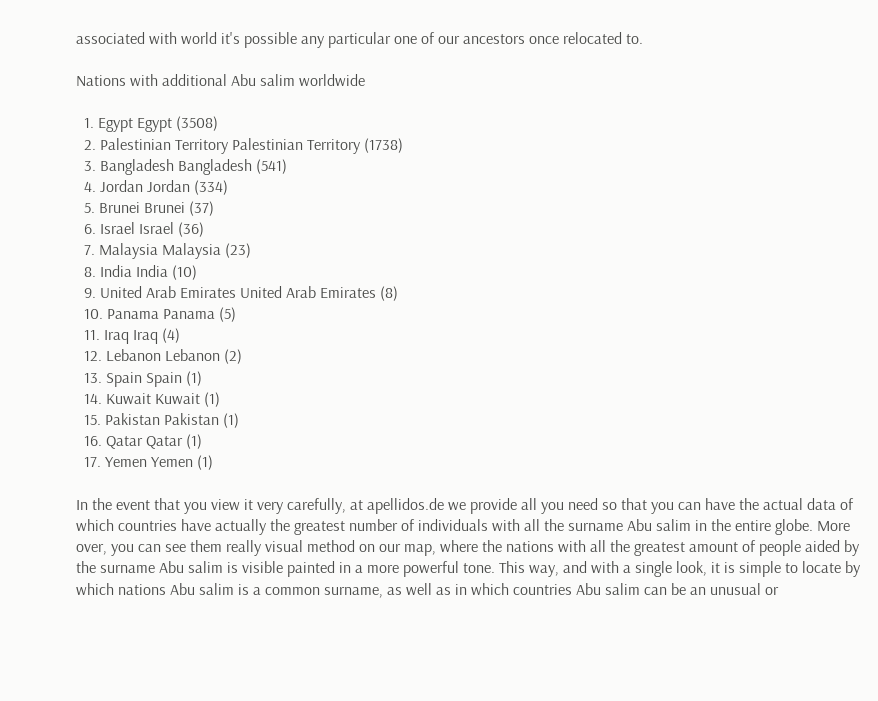associated with world it's possible any particular one of our ancestors once relocated to.

Nations with additional Abu salim worldwide

  1. Egypt Egypt (3508)
  2. Palestinian Territory Palestinian Territory (1738)
  3. Bangladesh Bangladesh (541)
  4. Jordan Jordan (334)
  5. Brunei Brunei (37)
  6. Israel Israel (36)
  7. Malaysia Malaysia (23)
  8. India India (10)
  9. United Arab Emirates United Arab Emirates (8)
  10. Panama Panama (5)
  11. Iraq Iraq (4)
  12. Lebanon Lebanon (2)
  13. Spain Spain (1)
  14. Kuwait Kuwait (1)
  15. Pakistan Pakistan (1)
  16. Qatar Qatar (1)
  17. Yemen Yemen (1)

In the event that you view it very carefully, at apellidos.de we provide all you need so that you can have the actual data of which countries have actually the greatest number of individuals with all the surname Abu salim in the entire globe. More over, you can see them really visual method on our map, where the nations with all the greatest amount of people aided by the surname Abu salim is visible painted in a more powerful tone. This way, and with a single look, it is simple to locate by which nations Abu salim is a common surname, as well as in which countries Abu salim can be an unusual or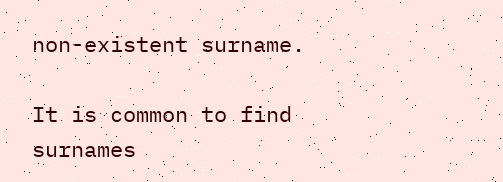non-existent surname.

It is common to find surnames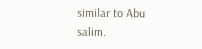similar to Abu salim.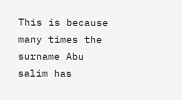This is because many times the surname Abu salim has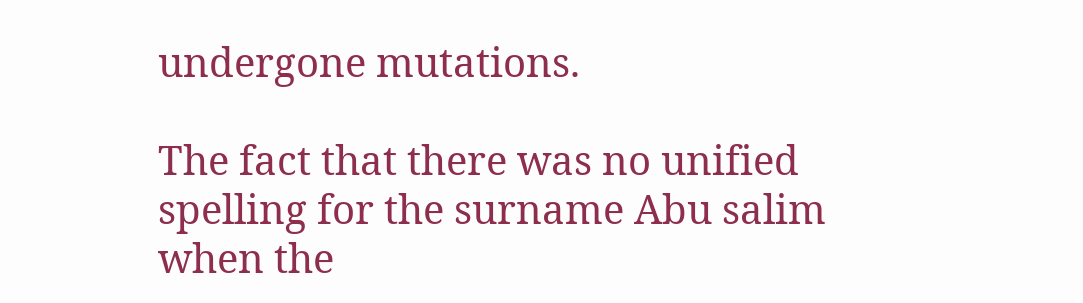undergone mutations.

The fact that there was no unified spelling for the surname Abu salim when the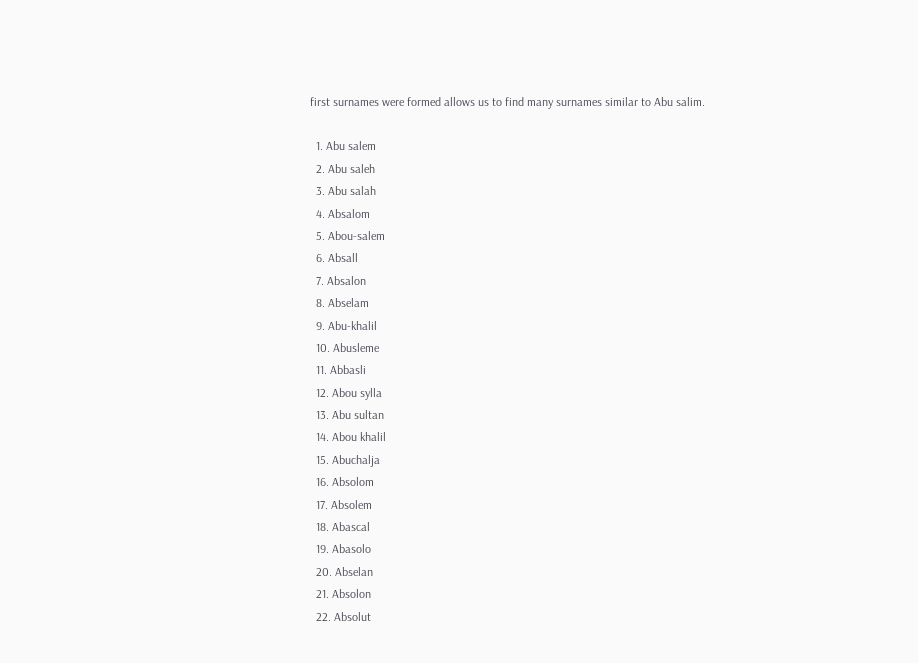first surnames were formed allows us to find many surnames similar to Abu salim.

  1. Abu salem
  2. Abu saleh
  3. Abu salah
  4. Absalom
  5. Abou-salem
  6. Absall
  7. Absalon
  8. Abselam
  9. Abu-khalil
  10. Abusleme
  11. Abbasli
  12. Abou sylla
  13. Abu sultan
  14. Abou khalil
  15. Abuchalja
  16. Absolom
  17. Absolem
  18. Abascal
  19. Abasolo
  20. Abselan
  21. Absolon
  22. Absolut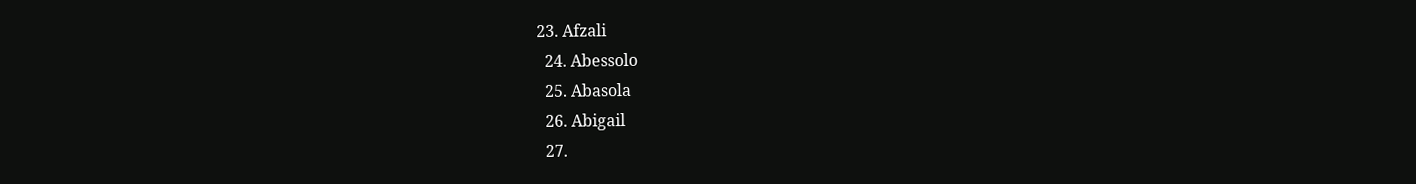23. Afzali
  24. Abessolo
  25. Abasola
  26. Abigail
  27.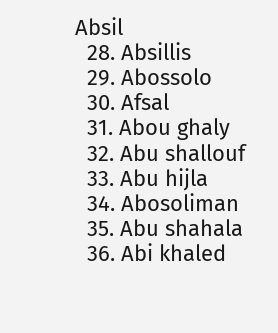Absil
  28. Absillis
  29. Abossolo
  30. Afsal
  31. Abou ghaly
  32. Abu shallouf
  33. Abu hijla
  34. Abosoliman
  35. Abu shahala
  36. Abi khaled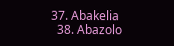37. Abakelia
  38. Abazolo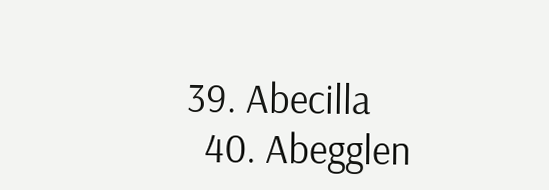39. Abecilla
  40. Abegglen